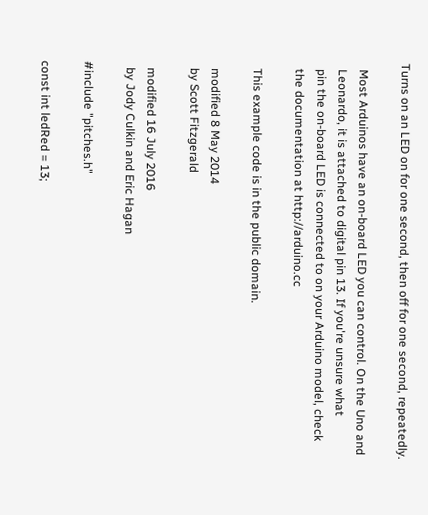Turns on an LED on for one second, then off for one second, repeatedly.

  Most Arduinos have an on-board LED you can control. On the Uno and
  Leonardo, it is attached to digital pin 13. If you're unsure what
  pin the on-board LED is connected to on your Arduino model, check
  the documentation at http://arduino.cc

  This example code is in the public domain.

  modified 8 May 2014
  by Scott Fitzgerald

  modified 16 July 2016
  by Jody Culkin and Eric Hagan

#include "pitches.h"

const int ledRed = 13;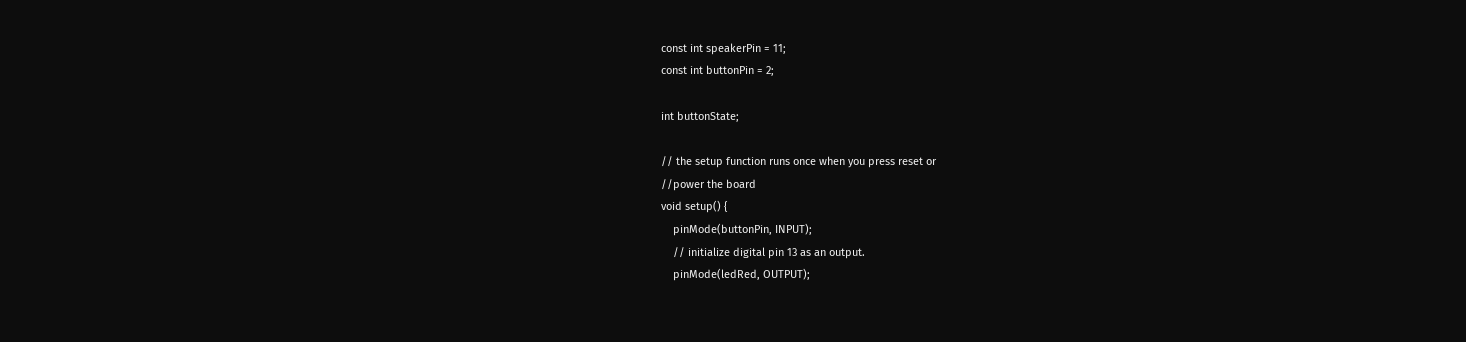const int speakerPin = 11;
const int buttonPin = 2;

int buttonState;

// the setup function runs once when you press reset or
//power the board
void setup() {
    pinMode(buttonPin, INPUT);
    // initialize digital pin 13 as an output.
    pinMode(ledRed, OUTPUT);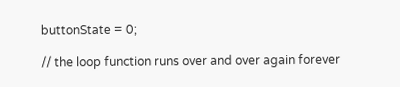buttonState = 0;

// the loop function runs over and over again forever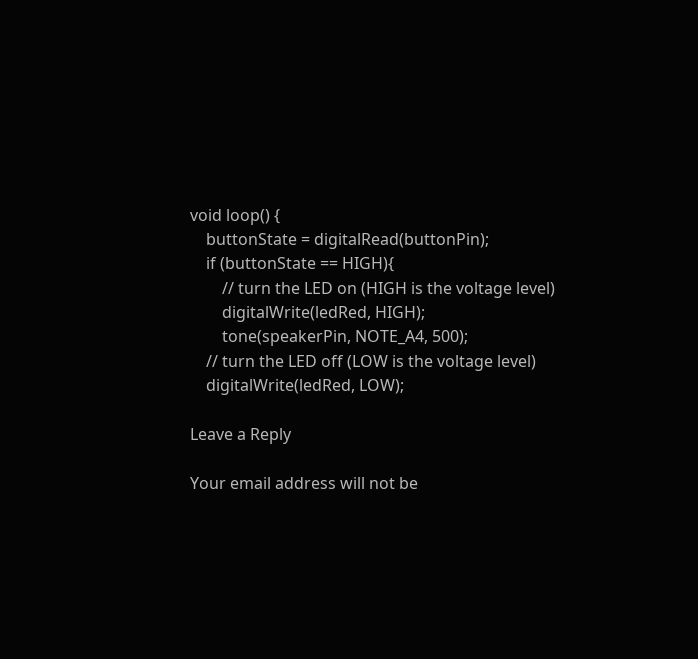void loop() {
    buttonState = digitalRead(buttonPin);
    if (buttonState == HIGH){
        // turn the LED on (HIGH is the voltage level)
        digitalWrite(ledRed, HIGH);
        tone(speakerPin, NOTE_A4, 500);
    // turn the LED off (LOW is the voltage level)
    digitalWrite(ledRed, LOW);

Leave a Reply

Your email address will not be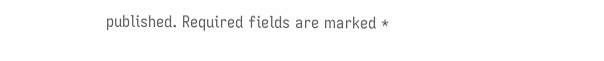published. Required fields are marked *